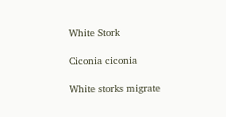White Stork

Ciconia ciconia

White storks migrate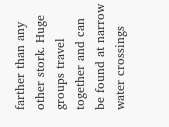farther than any other stork. Huge groups travel together and can be found at narrow water crossings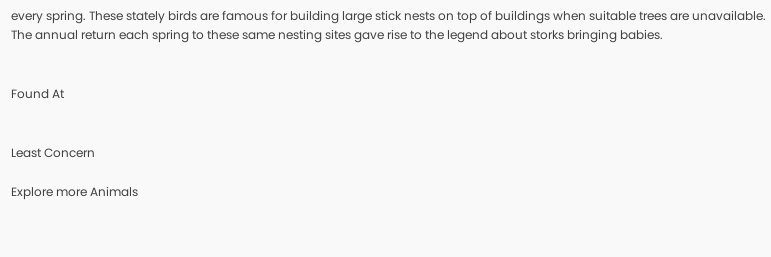every spring. These stately birds are famous for building large stick nests on top of buildings when suitable trees are unavailable. The annual return each spring to these same nesting sites gave rise to the legend about storks bringing babies.


Found At


Least Concern

Explore more Animals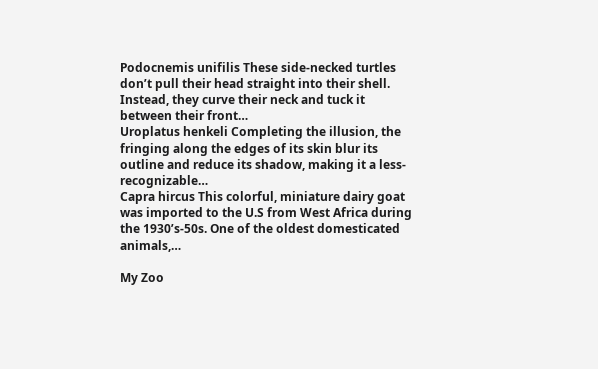Podocnemis unifilis These side-necked turtles don’t pull their head straight into their shell. Instead, they curve their neck and tuck it between their front…
Uroplatus henkeli Completing the illusion, the fringing along the edges of its skin blur its outline and reduce its shadow, making it a less-recognizable…
Capra hircus This colorful, miniature dairy goat was imported to the U.S from West Africa during the 1930’s-50s. One of the oldest domesticated animals,…

My Zoo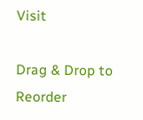Visit

Drag & Drop to Reorder